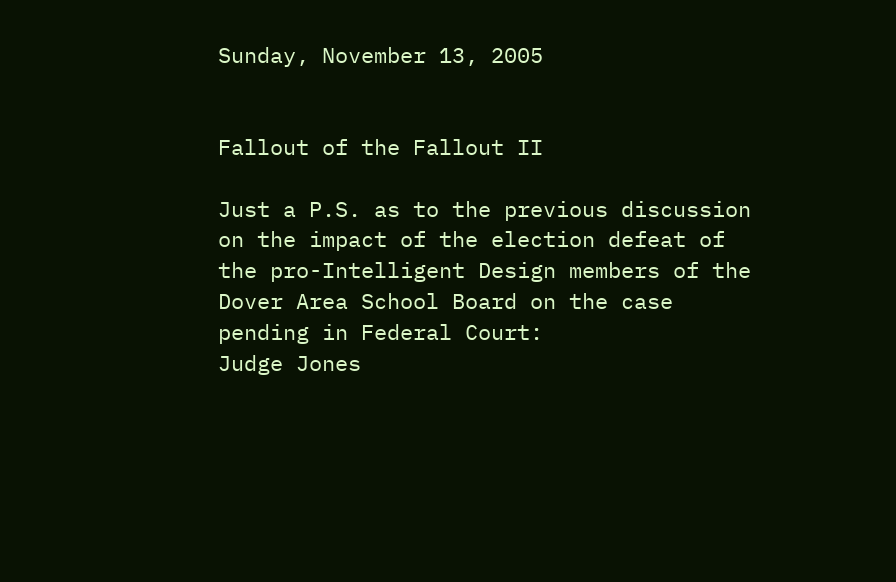Sunday, November 13, 2005


Fallout of the Fallout II

Just a P.S. as to the previous discussion on the impact of the election defeat of the pro-Intelligent Design members of the Dover Area School Board on the case pending in Federal Court:
Judge Jones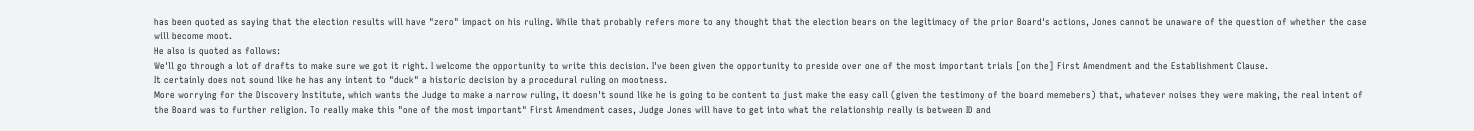has been quoted as saying that the election results will have "zero" impact on his ruling. While that probably refers more to any thought that the election bears on the legitimacy of the prior Board's actions, Jones cannot be unaware of the question of whether the case will become moot.
He also is quoted as follows:
We'll go through a lot of drafts to make sure we got it right. I welcome the opportunity to write this decision. I've been given the opportunity to preside over one of the most important trials [on the] First Amendment and the Establishment Clause.
It certainly does not sound like he has any intent to "duck" a historic decision by a procedural ruling on mootness.
More worrying for the Discovery Institute, which wants the Judge to make a narrow ruling, it doesn't sound like he is going to be content to just make the easy call (given the testimony of the board memebers) that, whatever noises they were making, the real intent of the Board was to further religion. To really make this "one of the most important" First Amendment cases, Judge Jones will have to get into what the relationship really is between ID and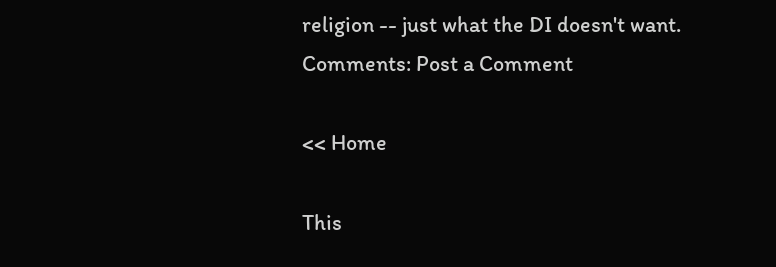religion -- just what the DI doesn't want.
Comments: Post a Comment

<< Home

This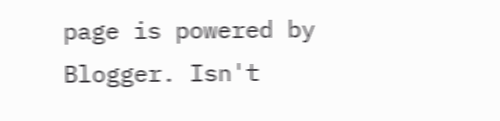page is powered by Blogger. Isn't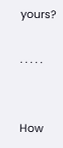yours?

. . . . .


How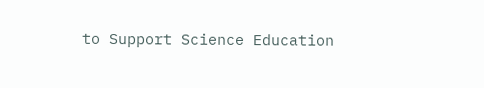to Support Science Education